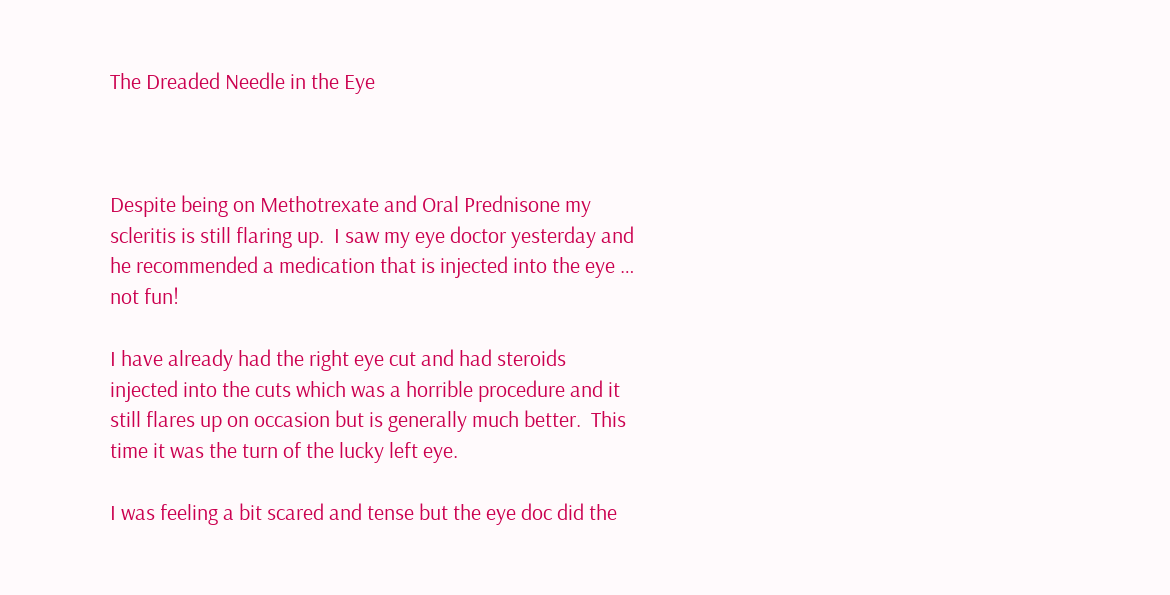The Dreaded Needle in the Eye



Despite being on Methotrexate and Oral Prednisone my scleritis is still flaring up.  I saw my eye doctor yesterday and he recommended a medication that is injected into the eye … not fun!

I have already had the right eye cut and had steroids injected into the cuts which was a horrible procedure and it still flares up on occasion but is generally much better.  This time it was the turn of the lucky left eye.

I was feeling a bit scared and tense but the eye doc did the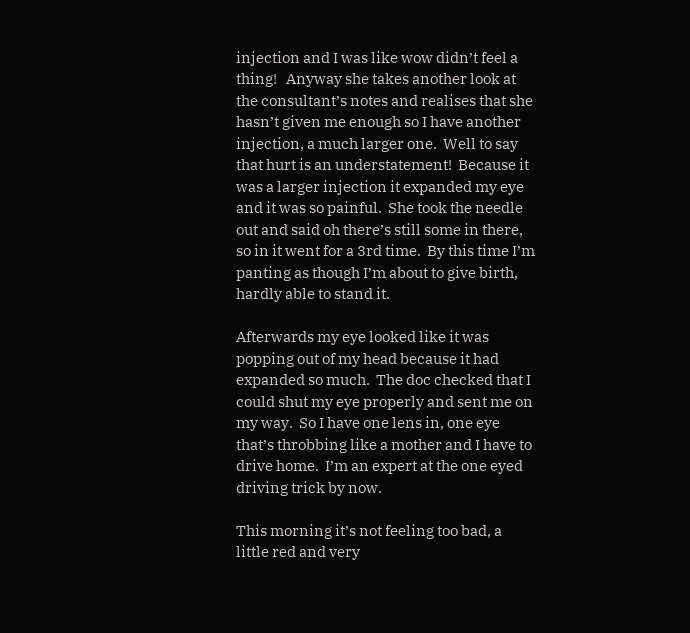injection and I was like wow didn’t feel a thing!   Anyway she takes another look at the consultant’s notes and realises that she hasn’t given me enough so I have another injection, a much larger one.  Well to say that hurt is an understatement!  Because it was a larger injection it expanded my eye and it was so painful.  She took the needle out and said oh there’s still some in there, so in it went for a 3rd time.  By this time I’m panting as though I’m about to give birth, hardly able to stand it.

Afterwards my eye looked like it was popping out of my head because it had expanded so much.  The doc checked that I could shut my eye properly and sent me on my way.  So I have one lens in, one eye that’s throbbing like a mother and I have to drive home.  I’m an expert at the one eyed driving trick by now.

This morning it’s not feeling too bad, a little red and very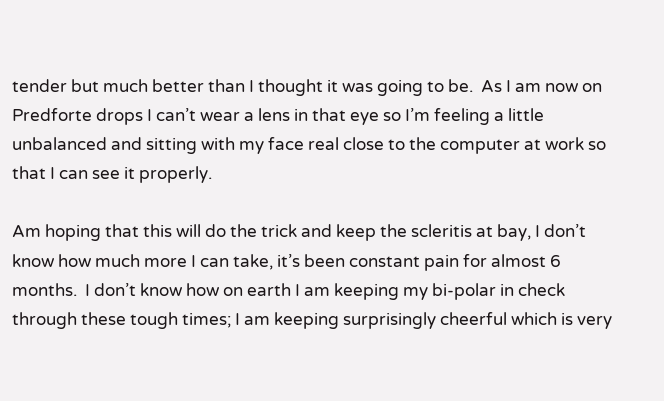tender but much better than I thought it was going to be.  As I am now on Predforte drops I can’t wear a lens in that eye so I’m feeling a little unbalanced and sitting with my face real close to the computer at work so that I can see it properly.

Am hoping that this will do the trick and keep the scleritis at bay, I don’t know how much more I can take, it’s been constant pain for almost 6 months.  I don’t know how on earth I am keeping my bi-polar in check through these tough times; I am keeping surprisingly cheerful which is very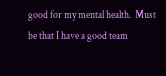good for my mental health.  Must be that I have a good team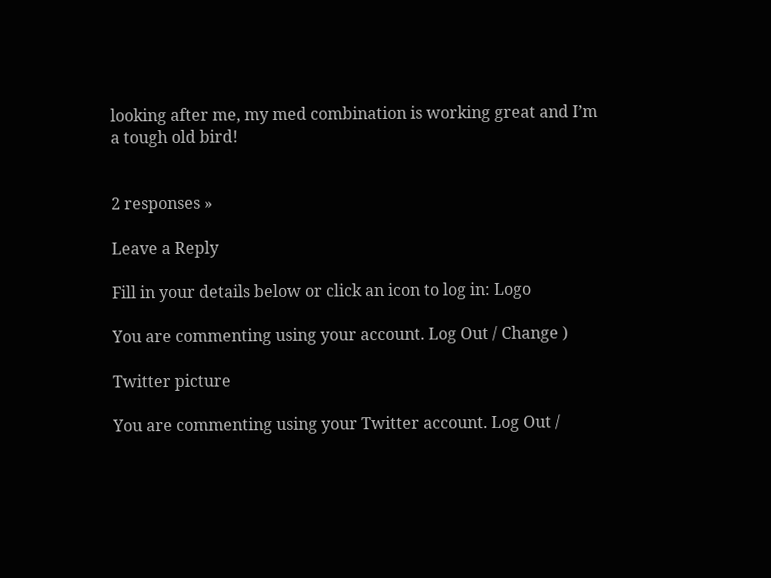looking after me, my med combination is working great and I’m a tough old bird!


2 responses »

Leave a Reply

Fill in your details below or click an icon to log in: Logo

You are commenting using your account. Log Out / Change )

Twitter picture

You are commenting using your Twitter account. Log Out /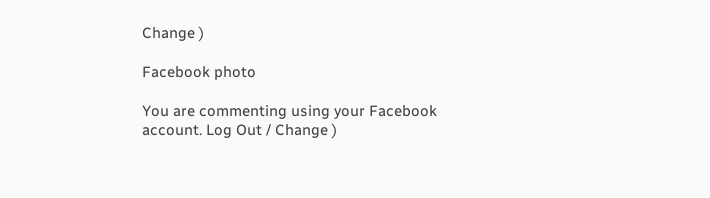Change )

Facebook photo

You are commenting using your Facebook account. Log Out / Change )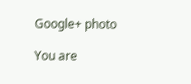Google+ photo

You are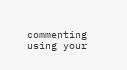commenting using your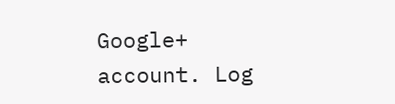Google+ account. Log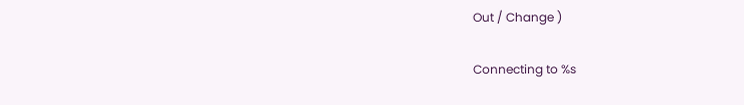Out / Change )

Connecting to %s